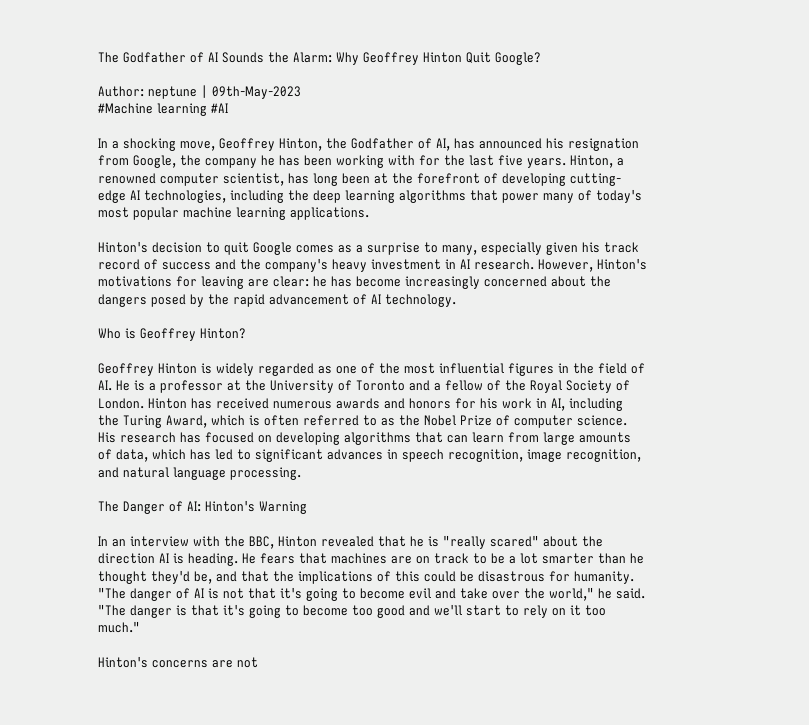The Godfather of AI Sounds the Alarm: Why Geoffrey Hinton Quit Google?

Author: neptune | 09th-May-2023
#Machine learning #AI

In a shocking move, Geoffrey Hinton, the Godfather of AI, has announced his resignation from Google, the company he has been working with for the last five years. Hinton, a renowned computer scientist, has long been at the forefront of developing cutting-edge AI technologies, including the deep learning algorithms that power many of today's most popular machine learning applications.

Hinton's decision to quit Google comes as a surprise to many, especially given his track record of success and the company's heavy investment in AI research. However, Hinton's motivations for leaving are clear: he has become increasingly concerned about the dangers posed by the rapid advancement of AI technology.

Who is Geoffrey Hinton?

Geoffrey Hinton is widely regarded as one of the most influential figures in the field of AI. He is a professor at the University of Toronto and a fellow of the Royal Society of London. Hinton has received numerous awards and honors for his work in AI, including the Turing Award, which is often referred to as the Nobel Prize of computer science. His research has focused on developing algorithms that can learn from large amounts of data, which has led to significant advances in speech recognition, image recognition, and natural language processing.

The Danger of AI: Hinton's Warning

In an interview with the BBC, Hinton revealed that he is "really scared" about the direction AI is heading. He fears that machines are on track to be a lot smarter than he thought they'd be, and that the implications of this could be disastrous for humanity. "The danger of AI is not that it's going to become evil and take over the world," he said. "The danger is that it's going to become too good and we'll start to rely on it too much."

Hinton's concerns are not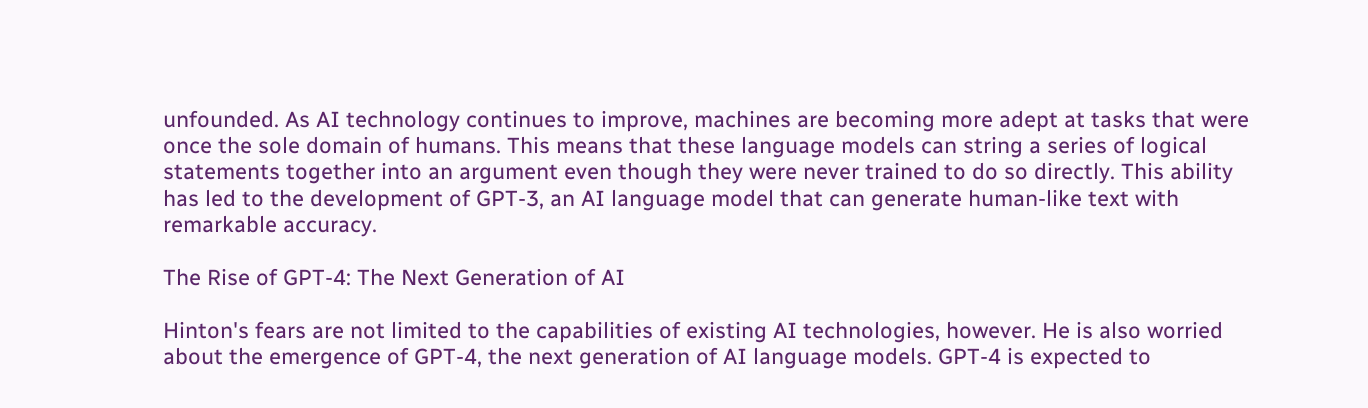unfounded. As AI technology continues to improve, machines are becoming more adept at tasks that were once the sole domain of humans. This means that these language models can string a series of logical statements together into an argument even though they were never trained to do so directly. This ability has led to the development of GPT-3, an AI language model that can generate human-like text with remarkable accuracy.

The Rise of GPT-4: The Next Generation of AI

Hinton's fears are not limited to the capabilities of existing AI technologies, however. He is also worried about the emergence of GPT-4, the next generation of AI language models. GPT-4 is expected to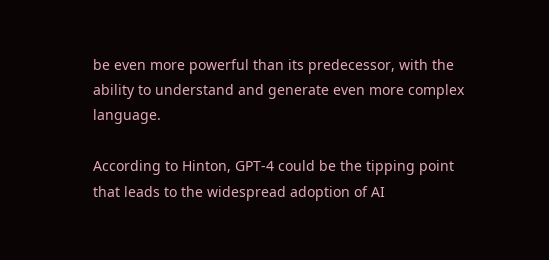be even more powerful than its predecessor, with the ability to understand and generate even more complex language.

According to Hinton, GPT-4 could be the tipping point that leads to the widespread adoption of AI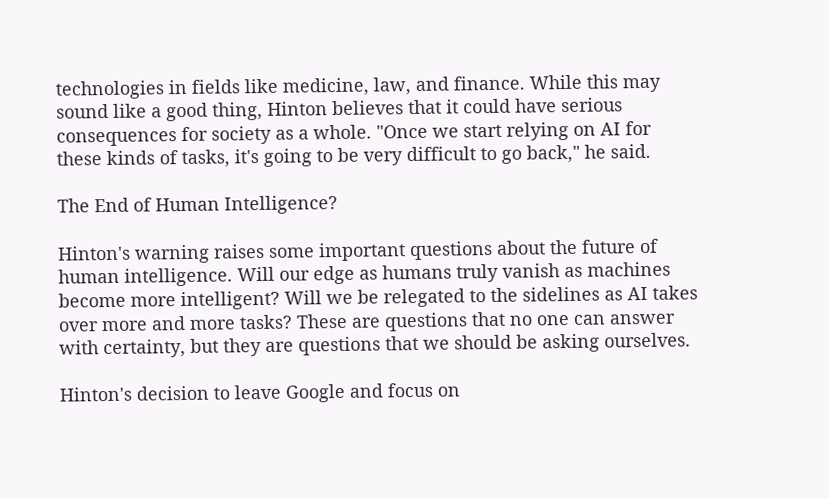technologies in fields like medicine, law, and finance. While this may sound like a good thing, Hinton believes that it could have serious consequences for society as a whole. "Once we start relying on AI for these kinds of tasks, it's going to be very difficult to go back," he said.

The End of Human Intelligence?

Hinton's warning raises some important questions about the future of human intelligence. Will our edge as humans truly vanish as machines become more intelligent? Will we be relegated to the sidelines as AI takes over more and more tasks? These are questions that no one can answer with certainty, but they are questions that we should be asking ourselves.

Hinton's decision to leave Google and focus on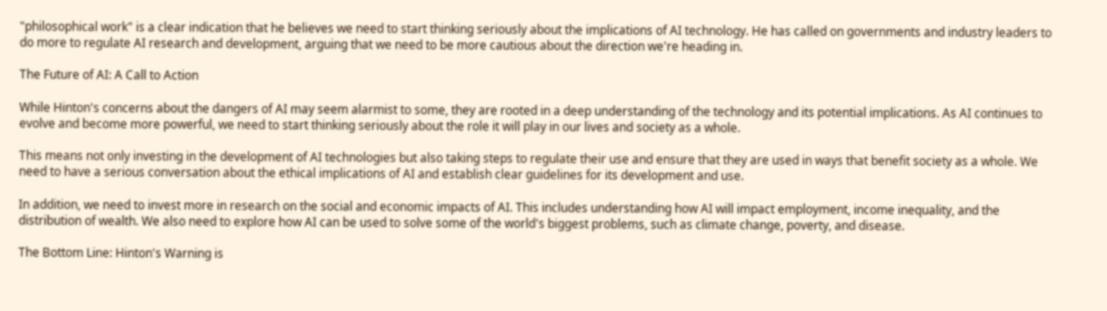"philosophical work" is a clear indication that he believes we need to start thinking seriously about the implications of AI technology. He has called on governments and industry leaders to do more to regulate AI research and development, arguing that we need to be more cautious about the direction we're heading in.

The Future of AI: A Call to Action

While Hinton's concerns about the dangers of AI may seem alarmist to some, they are rooted in a deep understanding of the technology and its potential implications. As AI continues to evolve and become more powerful, we need to start thinking seriously about the role it will play in our lives and society as a whole.

This means not only investing in the development of AI technologies but also taking steps to regulate their use and ensure that they are used in ways that benefit society as a whole. We need to have a serious conversation about the ethical implications of AI and establish clear guidelines for its development and use.

In addition, we need to invest more in research on the social and economic impacts of AI. This includes understanding how AI will impact employment, income inequality, and the distribution of wealth. We also need to explore how AI can be used to solve some of the world's biggest problems, such as climate change, poverty, and disease.

The Bottom Line: Hinton's Warning is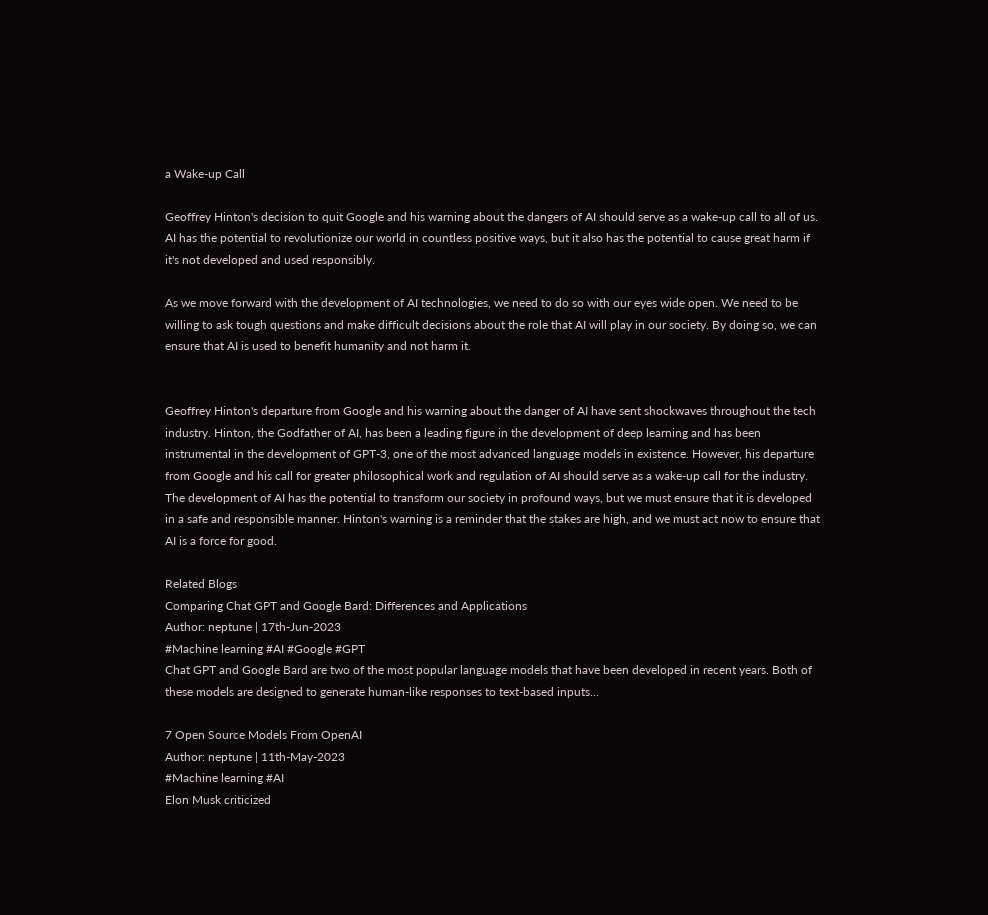a Wake-up Call

Geoffrey Hinton's decision to quit Google and his warning about the dangers of AI should serve as a wake-up call to all of us. AI has the potential to revolutionize our world in countless positive ways, but it also has the potential to cause great harm if it's not developed and used responsibly.

As we move forward with the development of AI technologies, we need to do so with our eyes wide open. We need to be willing to ask tough questions and make difficult decisions about the role that AI will play in our society. By doing so, we can ensure that AI is used to benefit humanity and not harm it.


Geoffrey Hinton's departure from Google and his warning about the danger of AI have sent shockwaves throughout the tech industry. Hinton, the Godfather of AI, has been a leading figure in the development of deep learning and has been instrumental in the development of GPT-3, one of the most advanced language models in existence. However, his departure from Google and his call for greater philosophical work and regulation of AI should serve as a wake-up call for the industry. The development of AI has the potential to transform our society in profound ways, but we must ensure that it is developed in a safe and responsible manner. Hinton's warning is a reminder that the stakes are high, and we must act now to ensure that AI is a force for good.

Related Blogs
Comparing Chat GPT and Google Bard: Differences and Applications
Author: neptune | 17th-Jun-2023
#Machine learning #AI #Google #GPT
Chat GPT and Google Bard are two of the most popular language models that have been developed in recent years. Both of these models are designed to generate human-like responses to text-based inputs...

7 Open Source Models From OpenAI
Author: neptune | 11th-May-2023
#Machine learning #AI
Elon Musk criticized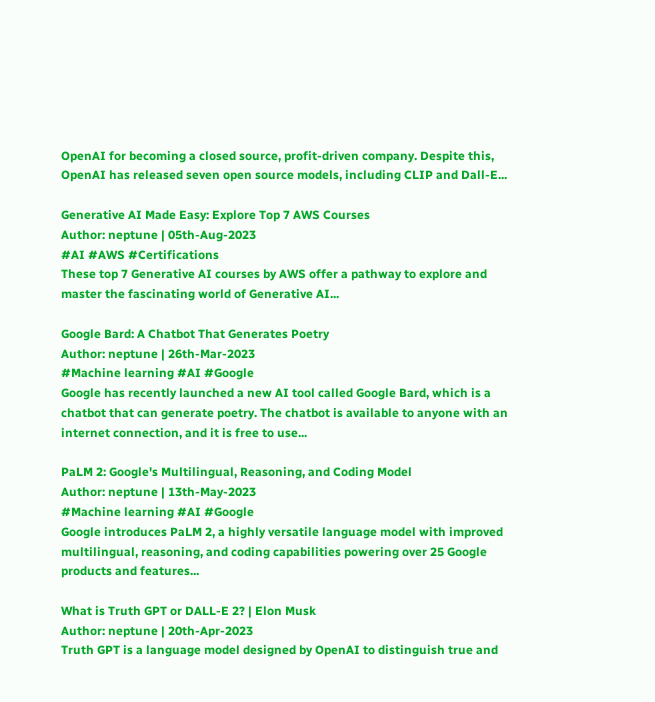OpenAI for becoming a closed source, profit-driven company. Despite this, OpenAI has released seven open source models, including CLIP and Dall-E...

Generative AI Made Easy: Explore Top 7 AWS Courses
Author: neptune | 05th-Aug-2023
#AI #AWS #Certifications
These top 7 Generative AI courses by AWS offer a pathway to explore and master the fascinating world of Generative AI...

Google Bard: A Chatbot That Generates Poetry
Author: neptune | 26th-Mar-2023
#Machine learning #AI #Google
Google has recently launched a new AI tool called Google Bard, which is a chatbot that can generate poetry. The chatbot is available to anyone with an internet connection, and it is free to use...

PaLM 2: Google's Multilingual, Reasoning, and Coding Model
Author: neptune | 13th-May-2023
#Machine learning #AI #Google
Google introduces PaLM 2, a highly versatile language model with improved multilingual, reasoning, and coding capabilities powering over 25 Google products and features...

What is Truth GPT or DALL-E 2? | Elon Musk
Author: neptune | 20th-Apr-2023
Truth GPT is a language model designed by OpenAI to distinguish true and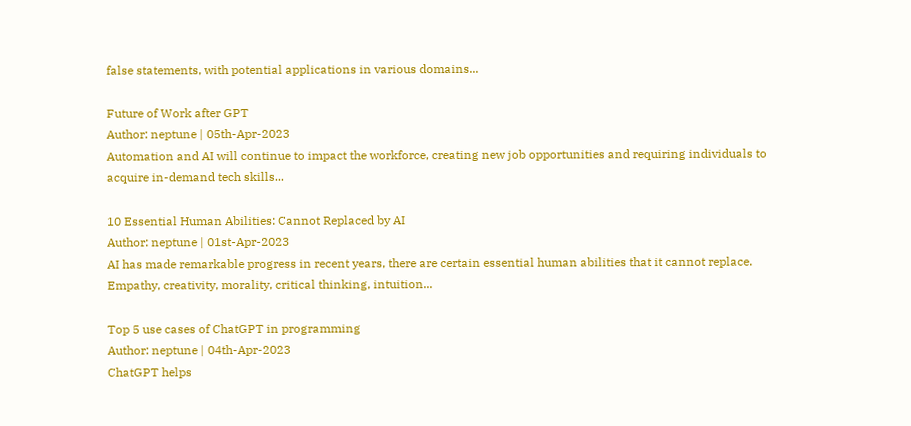false statements, with potential applications in various domains...

Future of Work after GPT
Author: neptune | 05th-Apr-2023
Automation and AI will continue to impact the workforce, creating new job opportunities and requiring individuals to acquire in-demand tech skills...

10 Essential Human Abilities: Cannot Replaced by AI
Author: neptune | 01st-Apr-2023
AI has made remarkable progress in recent years, there are certain essential human abilities that it cannot replace. Empathy, creativity, morality, critical thinking, intuition...

Top 5 use cases of ChatGPT in programming
Author: neptune | 04th-Apr-2023
ChatGPT helps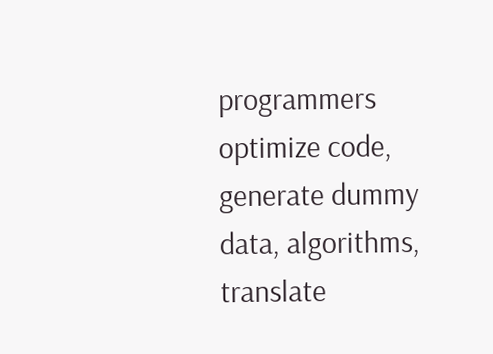programmers optimize code, generate dummy data, algorithms, translate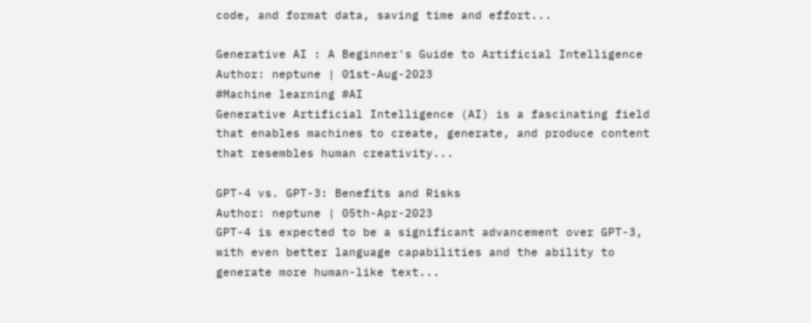code, and format data, saving time and effort...

Generative AI : A Beginner's Guide to Artificial Intelligence
Author: neptune | 01st-Aug-2023
#Machine learning #AI
Generative Artificial Intelligence (AI) is a fascinating field that enables machines to create, generate, and produce content that resembles human creativity...

GPT-4 vs. GPT-3: Benefits and Risks
Author: neptune | 05th-Apr-2023
GPT-4 is expected to be a significant advancement over GPT-3, with even better language capabilities and the ability to generate more human-like text...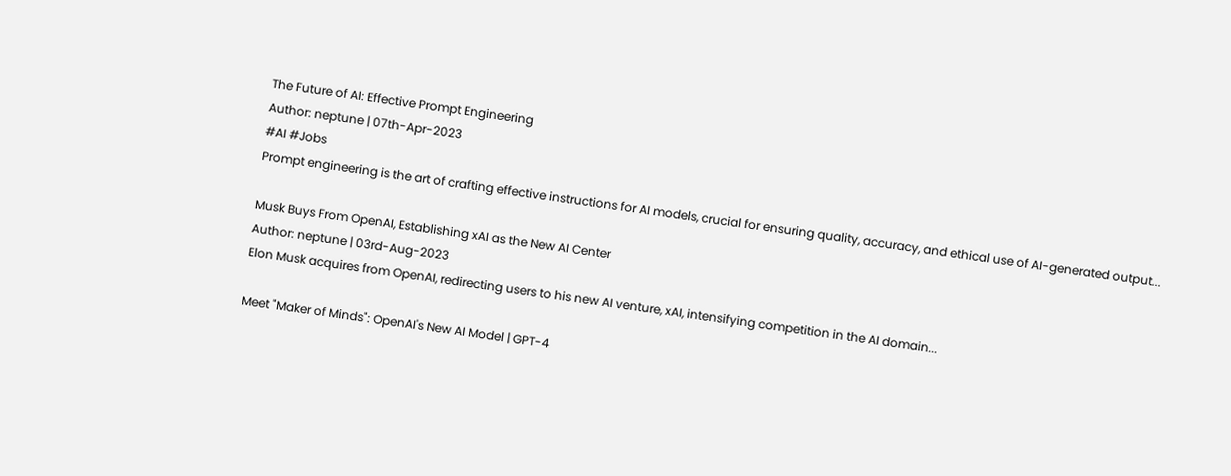The Future of AI: Effective Prompt Engineering
Author: neptune | 07th-Apr-2023
#AI #Jobs
Prompt engineering is the art of crafting effective instructions for AI models, crucial for ensuring quality, accuracy, and ethical use of AI-generated output...

Musk Buys From OpenAI, Establishing xAI as the New AI Center
Author: neptune | 03rd-Aug-2023
Elon Musk acquires from OpenAI, redirecting users to his new AI venture, xAI, intensifying competition in the AI domain...

Meet "Maker of Minds": OpenAI's New AI Model | GPT-4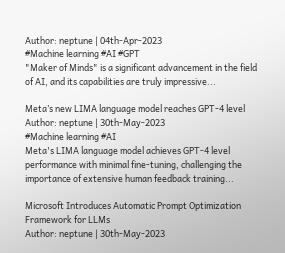Author: neptune | 04th-Apr-2023
#Machine learning #AI #GPT
"Maker of Minds" is a significant advancement in the field of AI, and its capabilities are truly impressive...

Meta’s new LIMA language model reaches GPT-4 level
Author: neptune | 30th-May-2023
#Machine learning #AI
Meta's LIMA language model achieves GPT-4 level performance with minimal fine-tuning, challenging the importance of extensive human feedback training...

Microsoft Introduces Automatic Prompt Optimization Framework for LLMs
Author: neptune | 30th-May-2023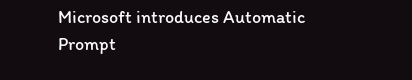Microsoft introduces Automatic Prompt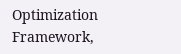Optimization Framework,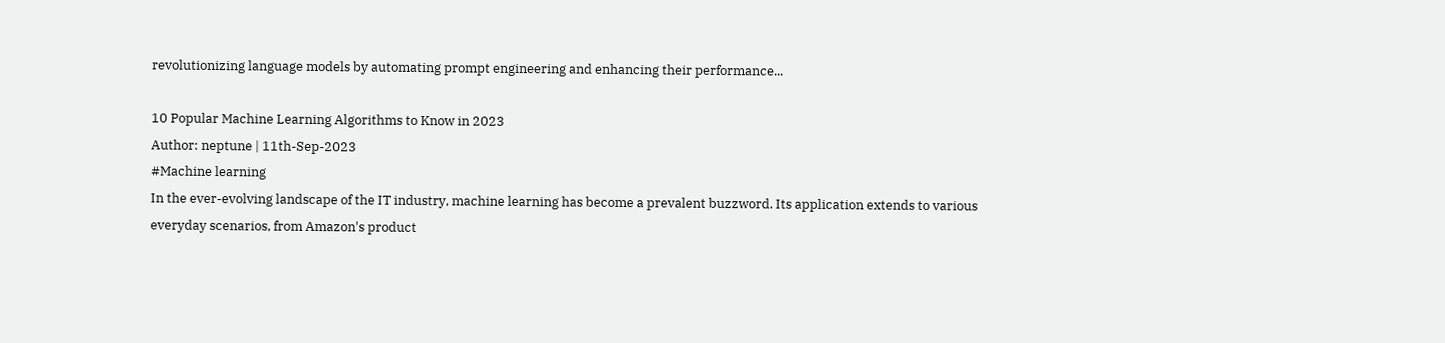revolutionizing language models by automating prompt engineering and enhancing their performance...

10 Popular Machine Learning Algorithms to Know in 2023
Author: neptune | 11th-Sep-2023
#Machine learning
In the ever-evolving landscape of the IT industry, machine learning has become a prevalent buzzword. Its application extends to various everyday scenarios, from Amazon's product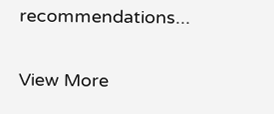recommendations...

View More